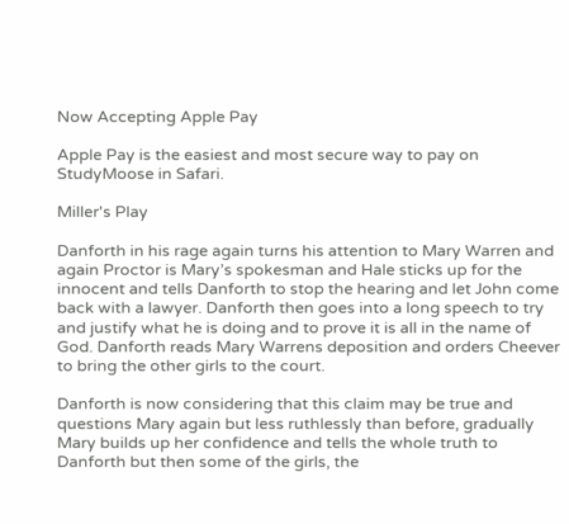Now Accepting Apple Pay

Apple Pay is the easiest and most secure way to pay on StudyMoose in Safari.

Miller's Play

Danforth in his rage again turns his attention to Mary Warren and again Proctor is Mary’s spokesman and Hale sticks up for the innocent and tells Danforth to stop the hearing and let John come back with a lawyer. Danforth then goes into a long speech to try and justify what he is doing and to prove it is all in the name of God. Danforth reads Mary Warrens deposition and orders Cheever to bring the other girls to the court.

Danforth is now considering that this claim may be true and questions Mary again but less ruthlessly than before, gradually Mary builds up her confidence and tells the whole truth to Danforth but then some of the girls, the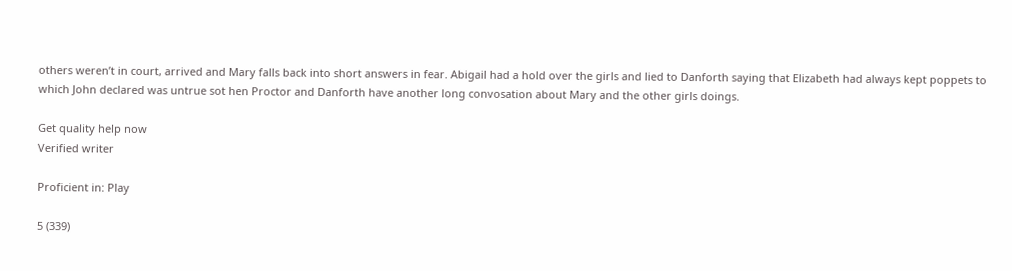others weren’t in court, arrived and Mary falls back into short answers in fear. Abigail had a hold over the girls and lied to Danforth saying that Elizabeth had always kept poppets to which John declared was untrue sot hen Proctor and Danforth have another long convosation about Mary and the other girls doings.

Get quality help now
Verified writer

Proficient in: Play

5 (339)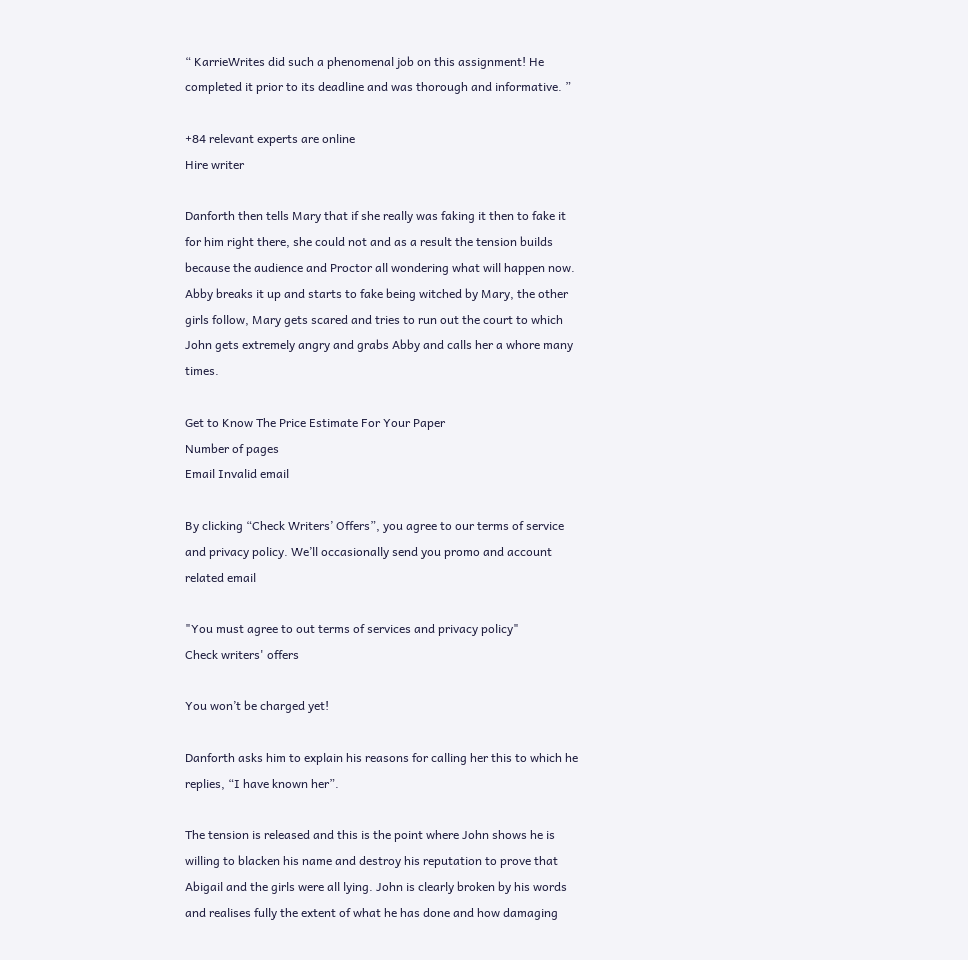“ KarrieWrites did such a phenomenal job on this assignment! He completed it prior to its deadline and was thorough and informative. ”

+84 relevant experts are online
Hire writer

Danforth then tells Mary that if she really was faking it then to fake it for him right there, she could not and as a result the tension builds because the audience and Proctor all wondering what will happen now. Abby breaks it up and starts to fake being witched by Mary, the other girls follow, Mary gets scared and tries to run out the court to which John gets extremely angry and grabs Abby and calls her a whore many times.

Get to Know The Price Estimate For Your Paper
Number of pages
Email Invalid email

By clicking “Check Writers’ Offers”, you agree to our terms of service and privacy policy. We’ll occasionally send you promo and account related email

"You must agree to out terms of services and privacy policy"
Check writers' offers

You won’t be charged yet!

Danforth asks him to explain his reasons for calling her this to which he replies, “I have known her”.

The tension is released and this is the point where John shows he is willing to blacken his name and destroy his reputation to prove that Abigail and the girls were all lying. John is clearly broken by his words and realises fully the extent of what he has done and how damaging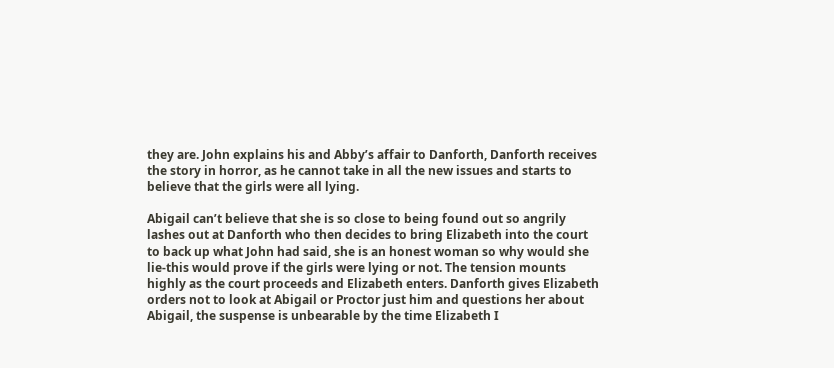they are. John explains his and Abby’s affair to Danforth, Danforth receives the story in horror, as he cannot take in all the new issues and starts to believe that the girls were all lying.

Abigail can’t believe that she is so close to being found out so angrily lashes out at Danforth who then decides to bring Elizabeth into the court to back up what John had said, she is an honest woman so why would she lie-this would prove if the girls were lying or not. The tension mounts highly as the court proceeds and Elizabeth enters. Danforth gives Elizabeth orders not to look at Abigail or Proctor just him and questions her about Abigail, the suspense is unbearable by the time Elizabeth I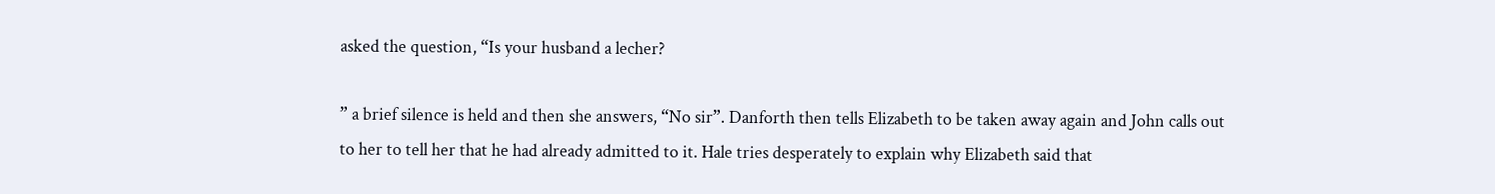asked the question, “Is your husband a lecher?

” a brief silence is held and then she answers, “No sir”. Danforth then tells Elizabeth to be taken away again and John calls out to her to tell her that he had already admitted to it. Hale tries desperately to explain why Elizabeth said that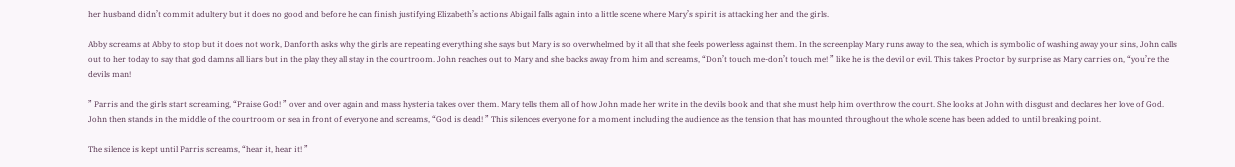her husband didn’t commit adultery but it does no good and before he can finish justifying Elizabeth’s actions Abigail falls again into a little scene where Mary’s spirit is attacking her and the girls.

Abby screams at Abby to stop but it does not work, Danforth asks why the girls are repeating everything she says but Mary is so overwhelmed by it all that she feels powerless against them. In the screenplay Mary runs away to the sea, which is symbolic of washing away your sins, John calls out to her today to say that god damns all liars but in the play they all stay in the courtroom. John reaches out to Mary and she backs away from him and screams, “Don’t touch me-don’t touch me! ” like he is the devil or evil. This takes Proctor by surprise as Mary carries on, “you’re the devils man!

” Parris and the girls start screaming, “Praise God! ” over and over again and mass hysteria takes over them. Mary tells them all of how John made her write in the devils book and that she must help him overthrow the court. She looks at John with disgust and declares her love of God. John then stands in the middle of the courtroom or sea in front of everyone and screams, “God is dead! ” This silences everyone for a moment including the audience as the tension that has mounted throughout the whole scene has been added to until breaking point.

The silence is kept until Parris screams, “hear it, hear it! ”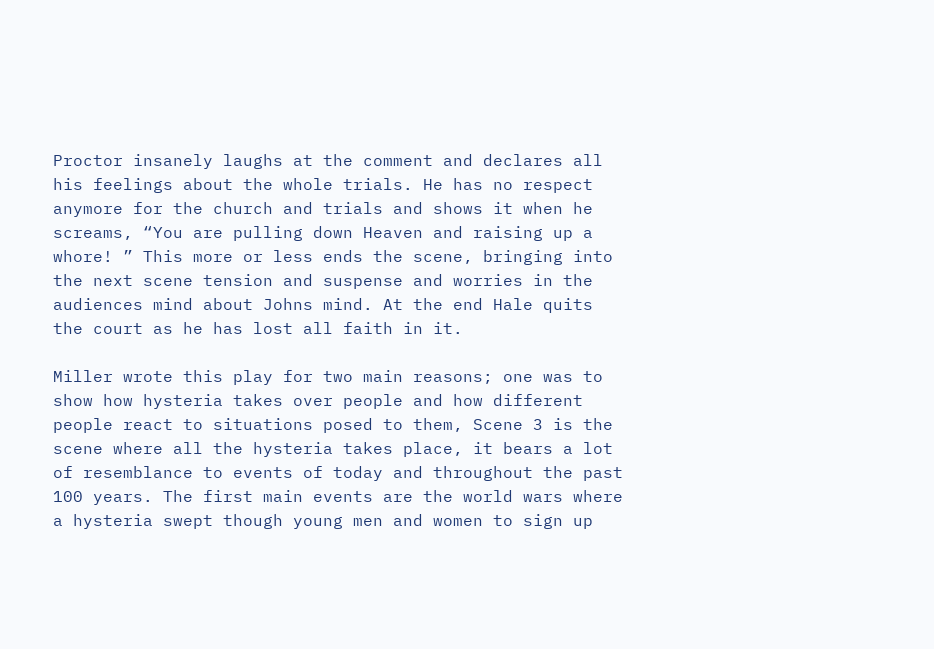Proctor insanely laughs at the comment and declares all his feelings about the whole trials. He has no respect anymore for the church and trials and shows it when he screams, “You are pulling down Heaven and raising up a whore! ” This more or less ends the scene, bringing into the next scene tension and suspense and worries in the audiences mind about Johns mind. At the end Hale quits the court as he has lost all faith in it.

Miller wrote this play for two main reasons; one was to show how hysteria takes over people and how different people react to situations posed to them, Scene 3 is the scene where all the hysteria takes place, it bears a lot of resemblance to events of today and throughout the past 100 years. The first main events are the world wars where a hysteria swept though young men and women to sign up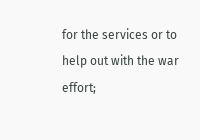for the services or to help out with the war effort;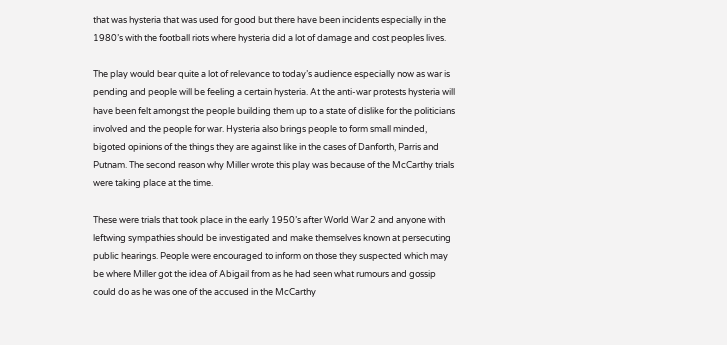that was hysteria that was used for good but there have been incidents especially in the 1980’s with the football riots where hysteria did a lot of damage and cost peoples lives.

The play would bear quite a lot of relevance to today’s audience especially now as war is pending and people will be feeling a certain hysteria. At the anti-war protests hysteria will have been felt amongst the people building them up to a state of dislike for the politicians involved and the people for war. Hysteria also brings people to form small minded, bigoted opinions of the things they are against like in the cases of Danforth, Parris and Putnam. The second reason why Miller wrote this play was because of the McCarthy trials were taking place at the time.

These were trials that took place in the early 1950’s after World War 2 and anyone with leftwing sympathies should be investigated and make themselves known at persecuting public hearings. People were encouraged to inform on those they suspected which may be where Miller got the idea of Abigail from as he had seen what rumours and gossip could do as he was one of the accused in the McCarthy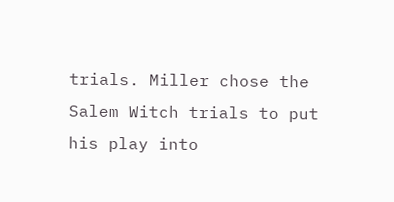trials. Miller chose the Salem Witch trials to put his play into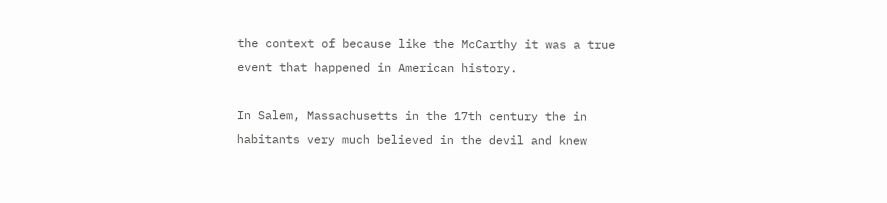the context of because like the McCarthy it was a true event that happened in American history.

In Salem, Massachusetts in the 17th century the in habitants very much believed in the devil and knew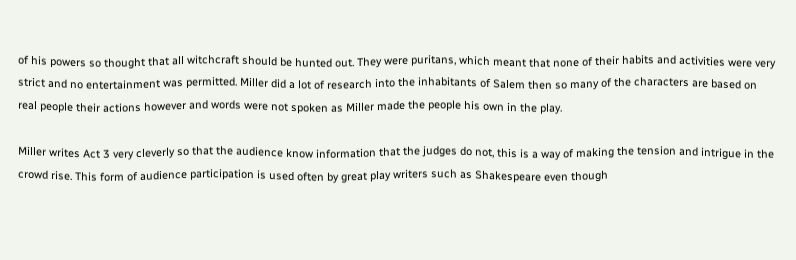of his powers so thought that all witchcraft should be hunted out. They were puritans, which meant that none of their habits and activities were very strict and no entertainment was permitted. Miller did a lot of research into the inhabitants of Salem then so many of the characters are based on real people their actions however and words were not spoken as Miller made the people his own in the play.

Miller writes Act 3 very cleverly so that the audience know information that the judges do not, this is a way of making the tension and intrigue in the crowd rise. This form of audience participation is used often by great play writers such as Shakespeare even though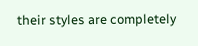their styles are completely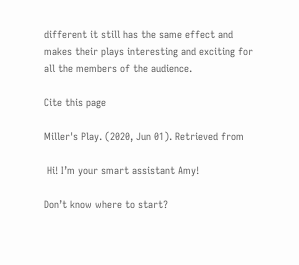different it still has the same effect and makes their plays interesting and exciting for all the members of the audience.

Cite this page

Miller's Play. (2020, Jun 01). Retrieved from

 Hi! I’m your smart assistant Amy!

Don’t know where to start?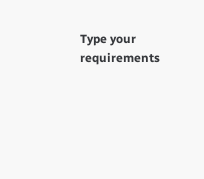Type your requirements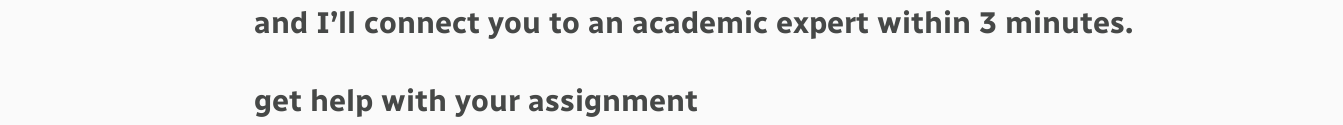and I’ll connect you to an academic expert within 3 minutes.

get help with your assignment